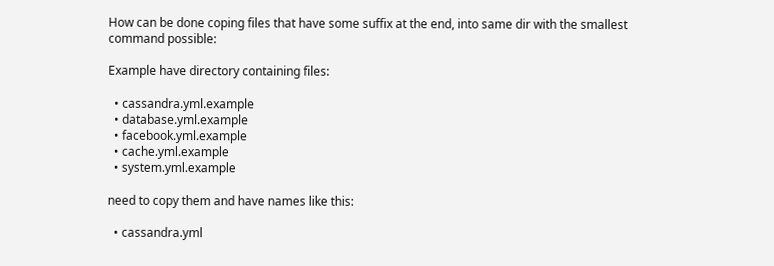How can be done coping files that have some suffix at the end, into same dir with the smallest command possible:

Example have directory containing files:

  • cassandra.yml.example
  • database.yml.example
  • facebook.yml.example
  • cache.yml.example
  • system.yml.example

need to copy them and have names like this:

  • cassandra.yml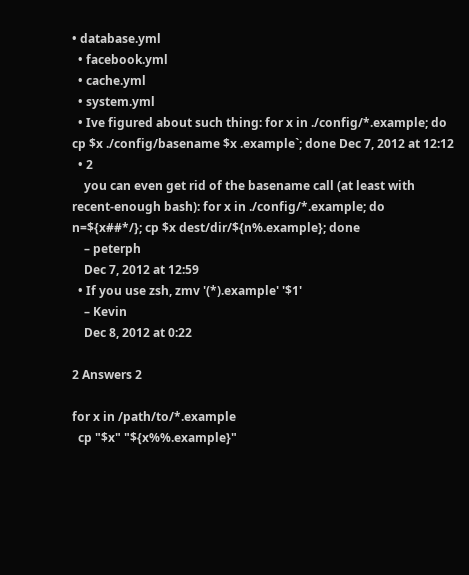• database.yml
  • facebook.yml
  • cache.yml
  • system.yml
  • Ive figured about such thing: for x in ./config/*.example; do cp $x ./config/basename $x .example`; done Dec 7, 2012 at 12:12
  • 2
    you can even get rid of the basename call (at least with recent-enough bash): for x in ./config/*.example; do n=${x##*/}; cp $x dest/dir/${n%.example}; done
    – peterph
    Dec 7, 2012 at 12:59
  • If you use zsh, zmv '(*).example' '$1'
    – Kevin
    Dec 8, 2012 at 0:22

2 Answers 2

for x in /path/to/*.example
  cp "$x" "${x%%.example}"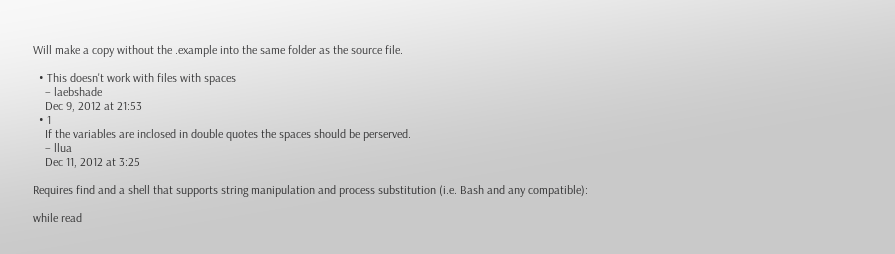Will make a copy without the .example into the same folder as the source file.

  • This doesn't work with files with spaces
    – laebshade
    Dec 9, 2012 at 21:53
  • 1
    If the variables are inclosed in double quotes the spaces should be perserved.
    – llua
    Dec 11, 2012 at 3:25

Requires find and a shell that supports string manipulation and process substitution (i.e. Bash and any compatible):

while read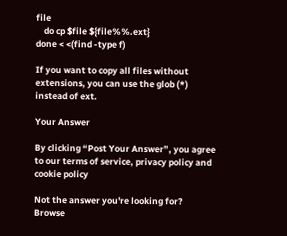file
    do cp $file ${file%%.ext}
done < <(find -type f)

If you want to copy all files without extensions, you can use the glob (*) instead of ext.

Your Answer

By clicking “Post Your Answer”, you agree to our terms of service, privacy policy and cookie policy

Not the answer you're looking for? Browse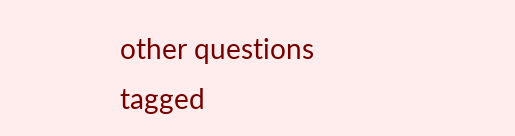other questions tagged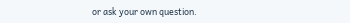or ask your own question.